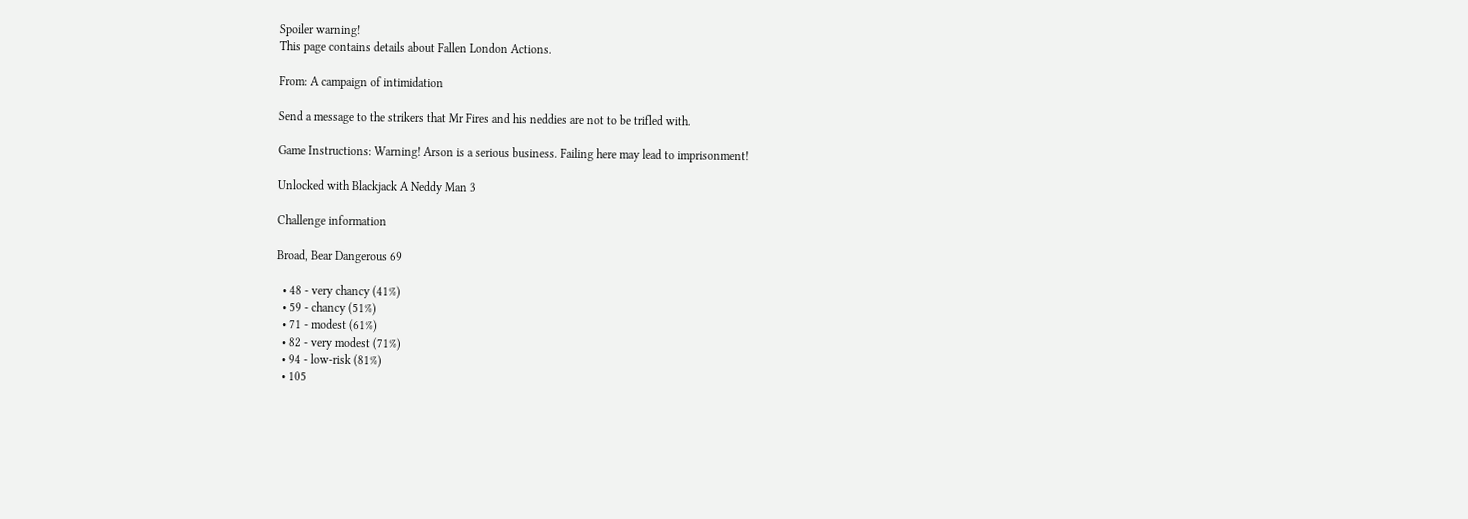Spoiler warning!
This page contains details about Fallen London Actions.

From: A campaign of intimidation

Send a message to the strikers that Mr Fires and his neddies are not to be trifled with.

Game Instructions: Warning! Arson is a serious business. Failing here may lead to imprisonment!

Unlocked with Blackjack A Neddy Man 3

Challenge information

Broad, Bear Dangerous 69

  • 48 - very chancy (41%)
  • 59 - chancy (51%)
  • 71 - modest (61%)
  • 82 - very modest (71%)
  • 94 - low-risk (81%)
  • 105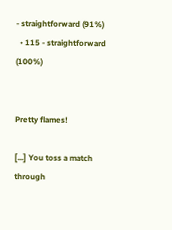- straightforward (91%)
  • 115 - straightforward (100%)


Pretty flames!

[...] You toss a match through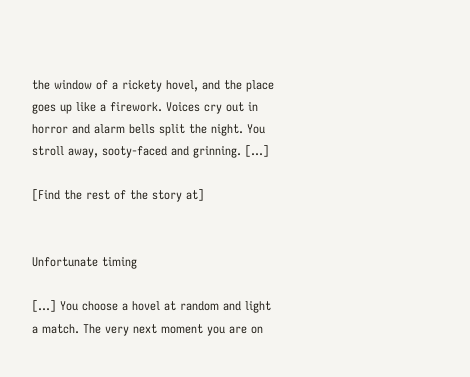the window of a rickety hovel, and the place goes up like a firework. Voices cry out in horror and alarm bells split the night. You stroll away, sooty-faced and grinning. [...]

[Find the rest of the story at]


Unfortunate timing

[...] You choose a hovel at random and light a match. The very next moment you are on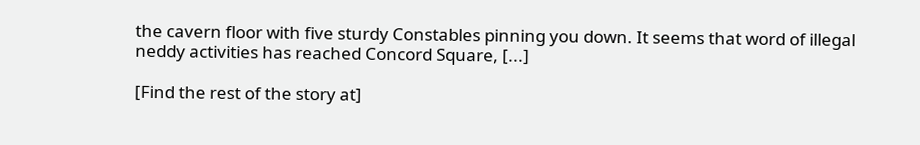the cavern floor with five sturdy Constables pinning you down. It seems that word of illegal neddy activities has reached Concord Square, [...]

[Find the rest of the story at]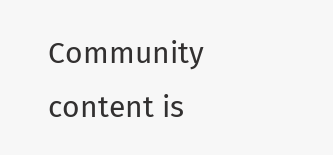Community content is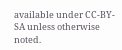available under CC-BY-SA unless otherwise noted.